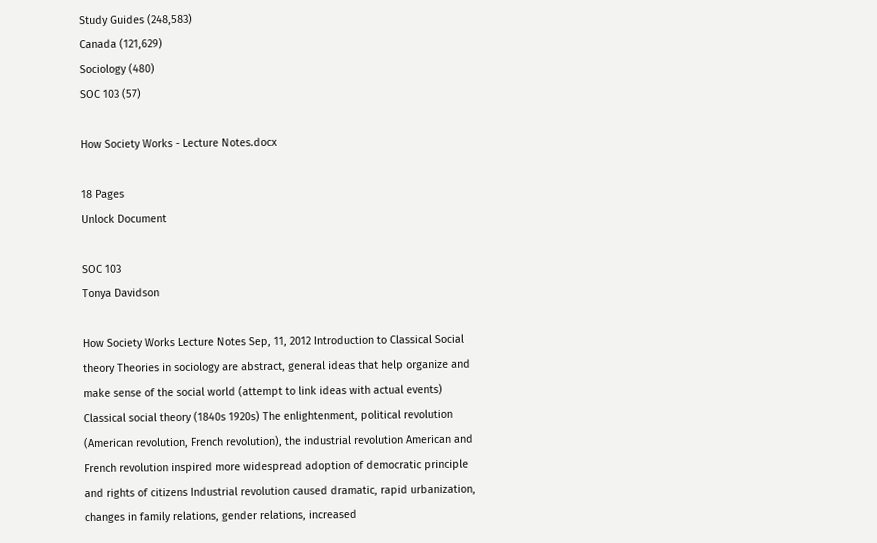Study Guides (248,583)
Canada (121,629)
Sociology (480)
SOC 103 (57)

How Society Works - Lecture Notes.docx

18 Pages
Unlock Document

SOC 103
Tonya Davidson

How Society Works Lecture Notes Sep, 11, 2012 Introduction to Classical Social theory Theories in sociology are abstract, general ideas that help organize and make sense of the social world (attempt to link ideas with actual events) Classical social theory (1840s 1920s) The enlightenment, political revolution (American revolution, French revolution), the industrial revolution American and French revolution inspired more widespread adoption of democratic principle and rights of citizens Industrial revolution caused dramatic, rapid urbanization, changes in family relations, gender relations, increased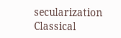secularization Classical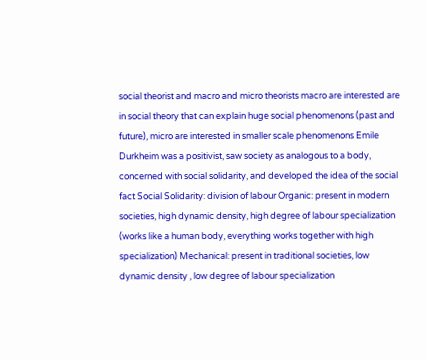social theorist and macro and micro theorists macro are interested are in social theory that can explain huge social phenomenons (past and future), micro are interested in smaller scale phenomenons Emile Durkheim was a positivist, saw society as analogous to a body, concerned with social solidarity, and developed the idea of the social fact Social Solidarity: division of labour Organic: present in modern societies, high dynamic density, high degree of labour specialization (works like a human body, everything works together with high specialization) Mechanical: present in traditional societies, low dynamic density , low degree of labour specialization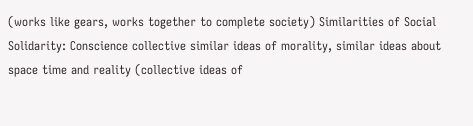(works like gears, works together to complete society) Similarities of Social Solidarity: Conscience collective similar ideas of morality, similar ideas about space time and reality (collective ideas of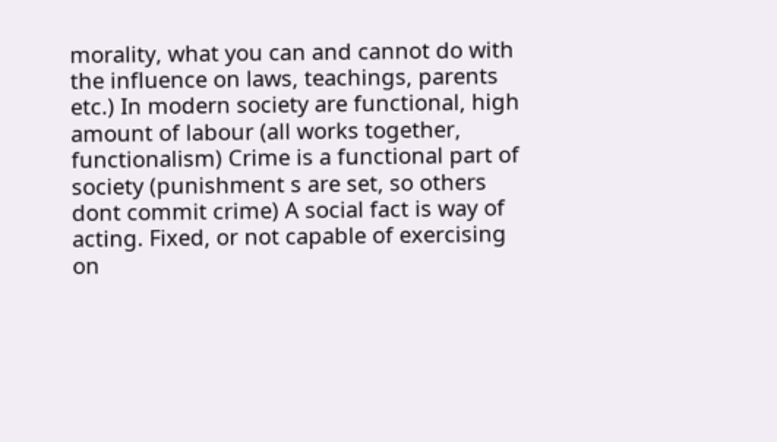morality, what you can and cannot do with the influence on laws, teachings, parents etc.) In modern society are functional, high amount of labour (all works together, functionalism) Crime is a functional part of society (punishment s are set, so others dont commit crime) A social fact is way of acting. Fixed, or not capable of exercising on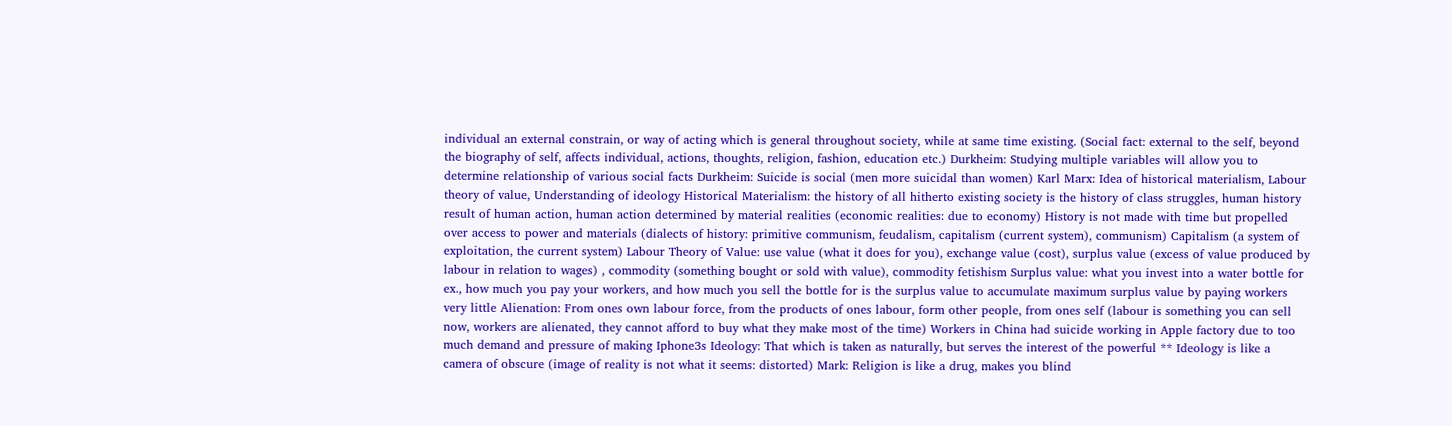individual an external constrain, or way of acting which is general throughout society, while at same time existing. (Social fact: external to the self, beyond the biography of self, affects individual, actions, thoughts, religion, fashion, education etc.) Durkheim: Studying multiple variables will allow you to determine relationship of various social facts Durkheim: Suicide is social (men more suicidal than women) Karl Marx: Idea of historical materialism, Labour theory of value, Understanding of ideology Historical Materialism: the history of all hitherto existing society is the history of class struggles, human history result of human action, human action determined by material realities (economic realities: due to economy) History is not made with time but propelled over access to power and materials (dialects of history: primitive communism, feudalism, capitalism (current system), communism) Capitalism (a system of exploitation, the current system) Labour Theory of Value: use value (what it does for you), exchange value (cost), surplus value (excess of value produced by labour in relation to wages) , commodity (something bought or sold with value), commodity fetishism Surplus value: what you invest into a water bottle for ex., how much you pay your workers, and how much you sell the bottle for is the surplus value to accumulate maximum surplus value by paying workers very little Alienation: From ones own labour force, from the products of ones labour, form other people, from ones self (labour is something you can sell now, workers are alienated, they cannot afford to buy what they make most of the time) Workers in China had suicide working in Apple factory due to too much demand and pressure of making Iphone3s Ideology: That which is taken as naturally, but serves the interest of the powerful ** Ideology is like a camera of obscure (image of reality is not what it seems: distorted) Mark: Religion is like a drug, makes you blind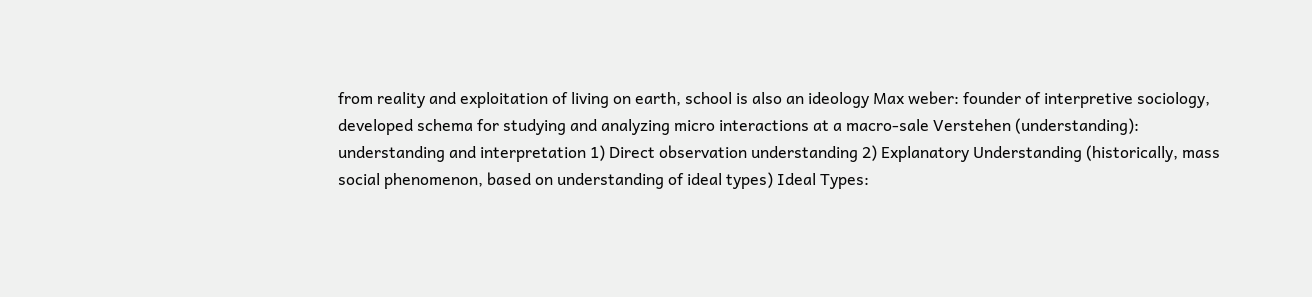from reality and exploitation of living on earth, school is also an ideology Max weber: founder of interpretive sociology, developed schema for studying and analyzing micro interactions at a macro-sale Verstehen (understanding): understanding and interpretation 1) Direct observation understanding 2) Explanatory Understanding (historically, mass social phenomenon, based on understanding of ideal types) Ideal Types: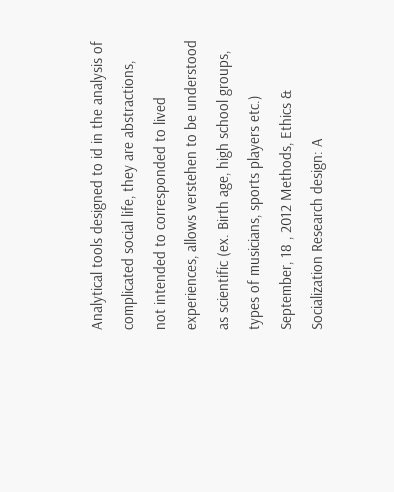Analytical tools designed to id in the analysis of complicated social life, they are abstractions, not intended to corresponded to lived experiences, allows verstehen to be understood as scientific (ex. Birth age, high school groups, types of musicians, sports players etc.) September, 18 , 2012 Methods, Ethics & Socialization Research design: A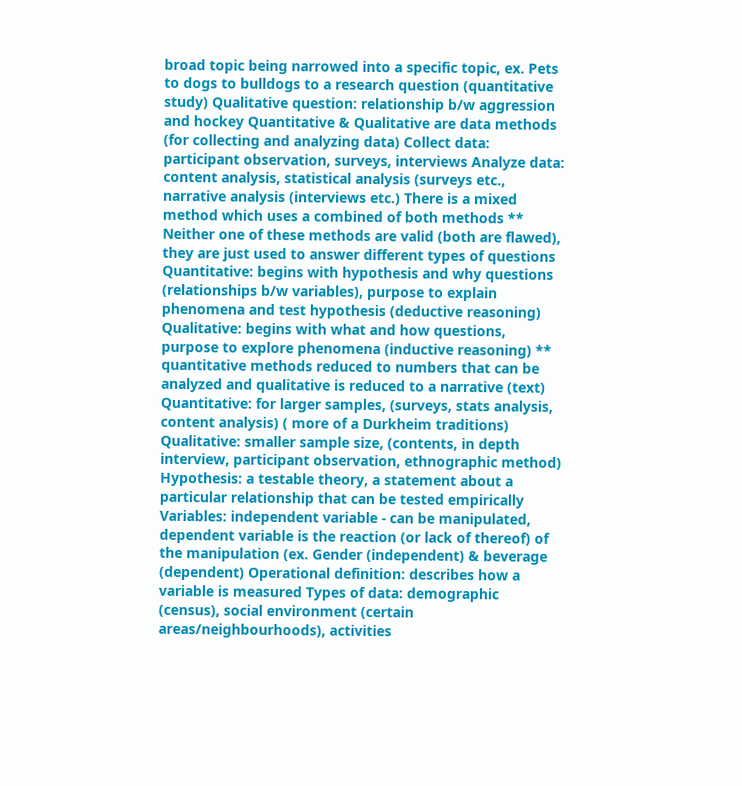broad topic being narrowed into a specific topic, ex. Pets to dogs to bulldogs to a research question (quantitative study) Qualitative question: relationship b/w aggression and hockey Quantitative & Qualitative are data methods (for collecting and analyzing data) Collect data: participant observation, surveys, interviews Analyze data: content analysis, statistical analysis (surveys etc., narrative analysis (interviews etc.) There is a mixed method which uses a combined of both methods ** Neither one of these methods are valid (both are flawed), they are just used to answer different types of questions Quantitative: begins with hypothesis and why questions (relationships b/w variables), purpose to explain phenomena and test hypothesis (deductive reasoning) Qualitative: begins with what and how questions, purpose to explore phenomena (inductive reasoning) ** quantitative methods reduced to numbers that can be analyzed and qualitative is reduced to a narrative (text) Quantitative: for larger samples, (surveys, stats analysis, content analysis) ( more of a Durkheim traditions) Qualitative: smaller sample size, (contents, in depth interview, participant observation, ethnographic method) Hypothesis: a testable theory, a statement about a particular relationship that can be tested empirically Variables: independent variable - can be manipulated, dependent variable is the reaction (or lack of thereof) of the manipulation (ex. Gender (independent) & beverage (dependent) Operational definition: describes how a variable is measured Types of data: demographic (census), social environment (certain areas/neighbourhoods), activities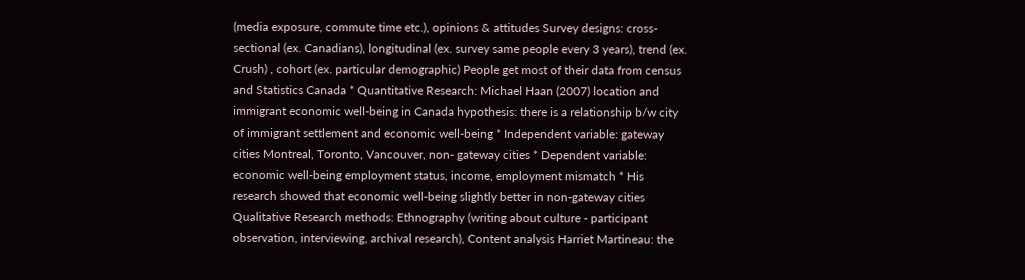(media exposure, commute time etc.), opinions & attitudes Survey designs: cross-sectional (ex. Canadians), longitudinal (ex. survey same people every 3 years), trend (ex. Crush) , cohort (ex. particular demographic) People get most of their data from census and Statistics Canada * Quantitative Research: Michael Haan (2007) location and immigrant economic well-being in Canada hypothesis: there is a relationship b/w city of immigrant settlement and economic well-being * Independent variable: gateway cities Montreal, Toronto, Vancouver, non- gateway cities * Dependent variable: economic well-being employment status, income, employment mismatch * His research showed that economic well-being slightly better in non-gateway cities Qualitative Research methods: Ethnography (writing about culture - participant observation, interviewing, archival research), Content analysis Harriet Martineau: the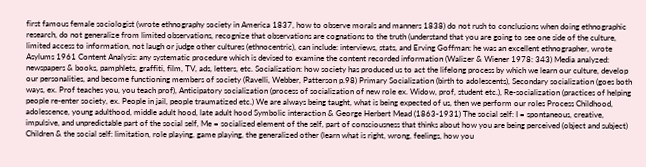first famous female sociologist (wrote ethnography society in America 1837, how to observe morals and manners 1838) do not rush to conclusions when doing ethnographic research, do not generalize from limited observations, recognize that observations are cognations to the truth (understand that you are going to see one side of the culture, limited access to information, not laugh or judge other cultures (ethnocentric), can include: interviews, stats, and Erving Goffman: he was an excellent ethnographer, wrote Asylums 1961 Content Analysis: any systematic procedure which is devised to examine the content recorded information (Walizer & Wiener 1978: 343) Media analyzed: newspapers & books, pamphlets, graffiti, film, TV, ads, letters, etc. Socialization: how society has produced us to act the lifelong process by which we learn our culture, develop our personalities, and become functioning members of society (Ravelli, Webber, Patterson p.98) Primary Socialization (birth to adolescents), Secondary socialization (goes both ways, ex. Prof teaches you, you teach prof), Anticipatory socialization (process of socialization of new role ex. Widow, prof, student etc.), Re-socialization (practices of helping people re-enter society, ex. People in jail, people traumatized etc.) We are always being taught, what is being expected of us, then we perform our roles Process Childhood, adolescence, young adulthood, middle adult hood, late adult hood Symbolic interaction & George Herbert Mead (1863-1931) The social self: I = spontaneous, creative, impulsive, and unpredictable part of the social self, Me = socialized element of the self, part of consciousness that thinks about how you are being perceived (object and subject) Children & the social self: limitation, role playing, game playing, the generalized other (learn what is right, wrong, feelings, how you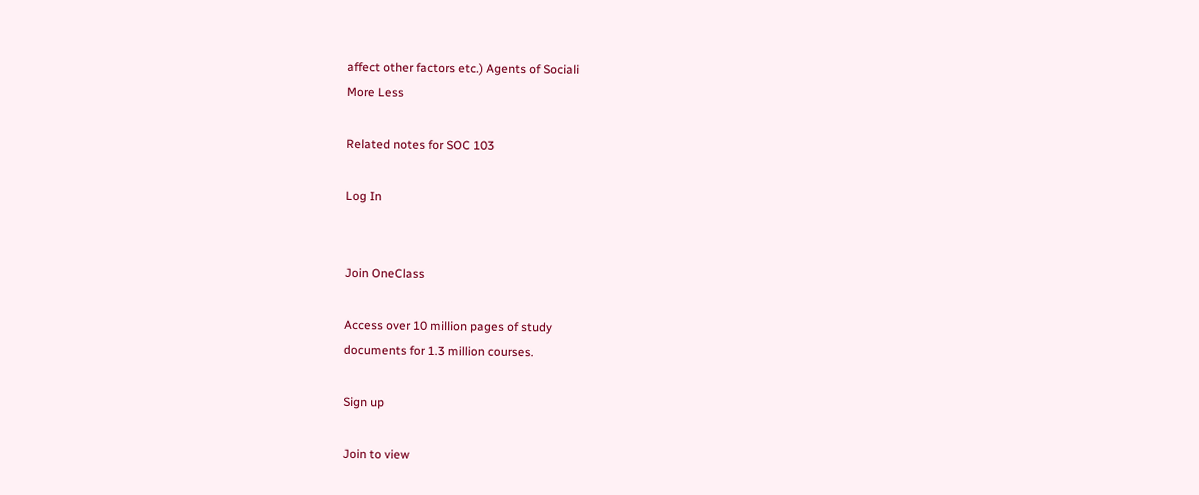affect other factors etc.) Agents of Sociali
More Less

Related notes for SOC 103

Log In


Join OneClass

Access over 10 million pages of study
documents for 1.3 million courses.

Sign up

Join to view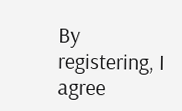By registering, I agree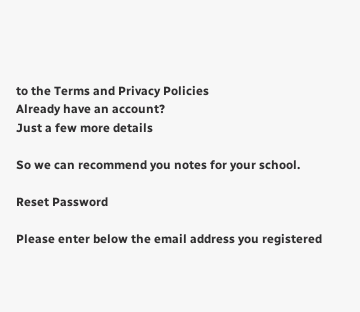to the Terms and Privacy Policies
Already have an account?
Just a few more details

So we can recommend you notes for your school.

Reset Password

Please enter below the email address you registered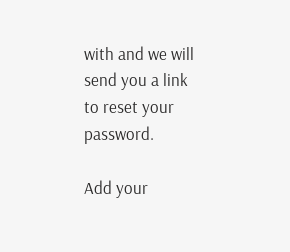with and we will send you a link to reset your password.

Add your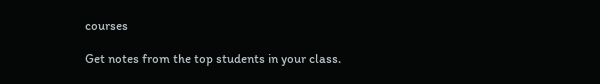courses

Get notes from the top students in your class.